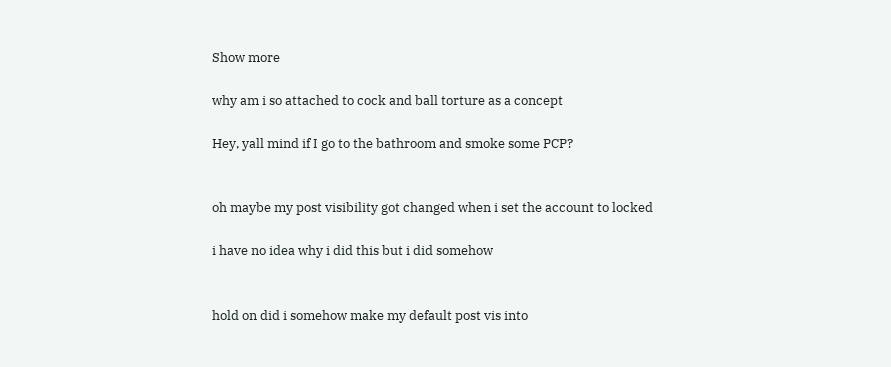Show more

why am i so attached to cock and ball torture as a concept

Hey, yall mind if I go to the bathroom and smoke some PCP?


oh maybe my post visibility got changed when i set the account to locked

i have no idea why i did this but i did somehow


hold on did i somehow make my default post vis into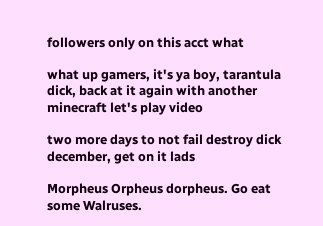followers only on this acct what

what up gamers, it's ya boy, tarantula dick, back at it again with another minecraft let's play video

two more days to not fail destroy dick december, get on it lads

Morpheus Orpheus dorpheus. Go eat some Walruses.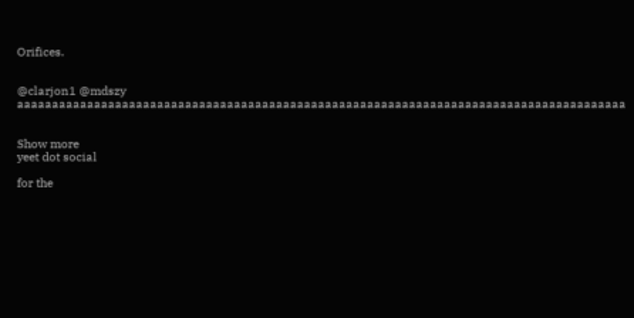Orifices.


@clarjon1 @mdszy aaaaaaaaaaaaaaaaaaaaaaaaaaaaaaaaaaaaaaaaaaaaaaaaaaaaaaaaaaaaaaaaaaaaaaaaaaaaaaaaaaaaaaa


Show more
yeet dot social

for the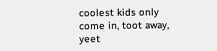coolest kids only come in, toot away, yeet